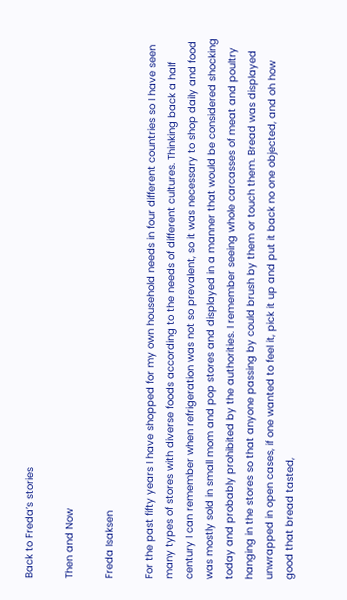Back to Freda’s stories

Then and Now

Freda Isaksen

For the past fifty years I have shopped for my own household needs in four different countries so I have seen many types of stores with diverse foods according to the needs of different cultures. Thinking back a half century I can remember when refrigeration was not so prevalent, so it was necessary to shop daily and food was mostly sold in small mom and pop stores and displayed in a manner that would be considered shocking today and probably prohibited by the authorities. I remember seeing whole carcasses of meat and poultry hanging in the stores so that anyone passing by could brush by them or touch them. Bread was displayed unwrapped in open cases, if one wanted to feel it, pick it up and put it back no one objected, and oh how good that bread tasted,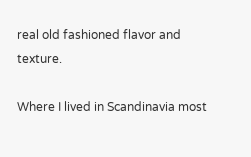real old fashioned flavor and texture.

Where I lived in Scandinavia most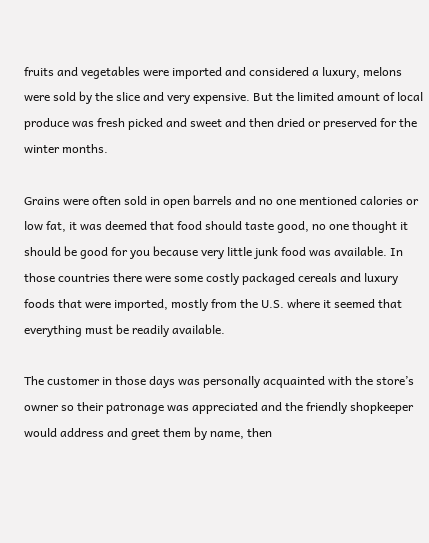fruits and vegetables were imported and considered a luxury, melons were sold by the slice and very expensive. But the limited amount of local produce was fresh picked and sweet and then dried or preserved for the winter months.

Grains were often sold in open barrels and no one mentioned calories or low fat, it was deemed that food should taste good, no one thought it should be good for you because very little junk food was available. In those countries there were some costly packaged cereals and luxury foods that were imported, mostly from the U.S. where it seemed that everything must be readily available.

The customer in those days was personally acquainted with the store’s owner so their patronage was appreciated and the friendly shopkeeper would address and greet them by name, then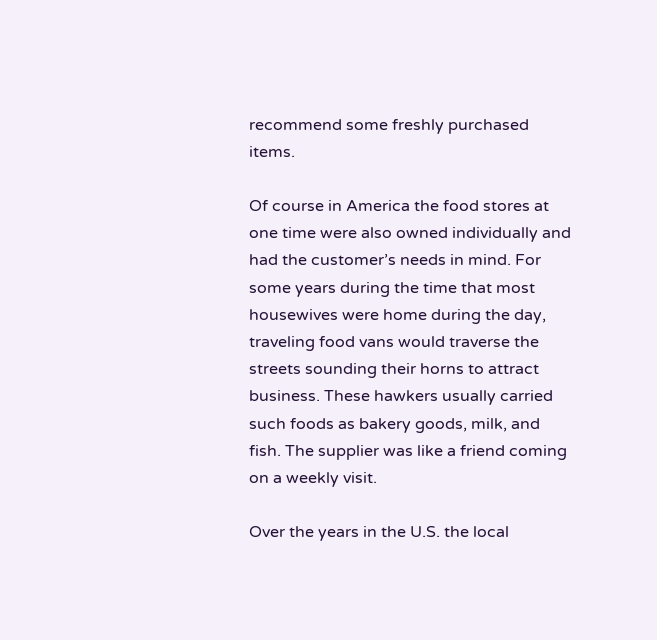recommend some freshly purchased items.

Of course in America the food stores at one time were also owned individually and had the customer’s needs in mind. For some years during the time that most housewives were home during the day, traveling food vans would traverse the streets sounding their horns to attract business. These hawkers usually carried such foods as bakery goods, milk, and fish. The supplier was like a friend coming on a weekly visit.

Over the years in the U.S. the local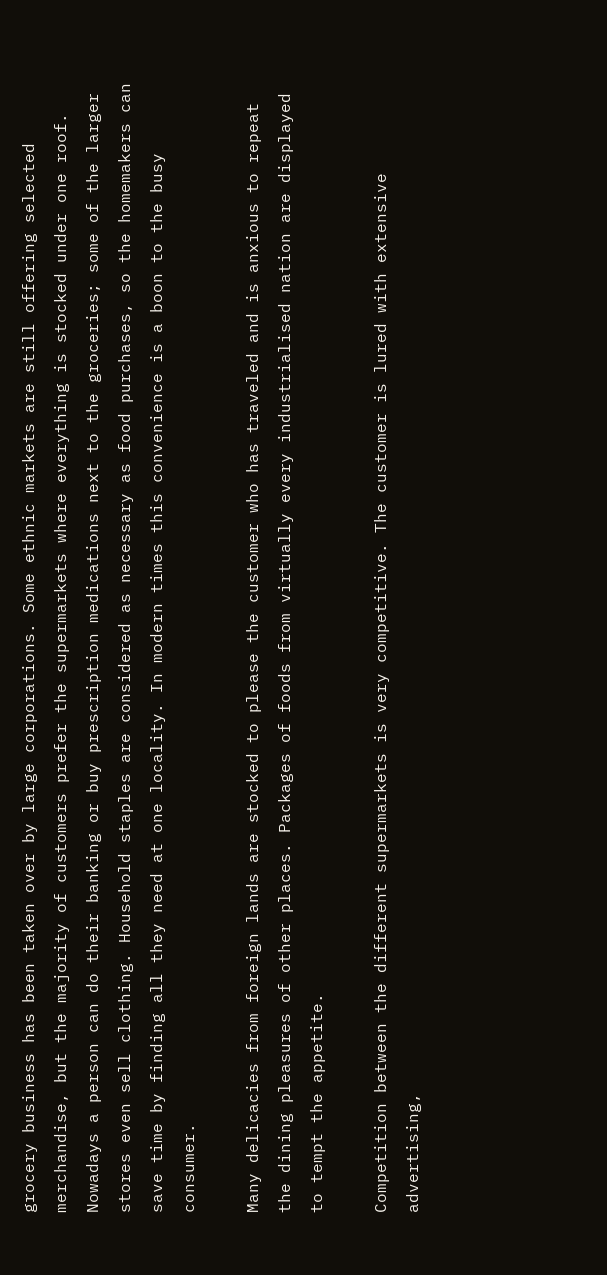grocery business has been taken over by large corporations. Some ethnic markets are still offering selected merchandise, but the majority of customers prefer the supermarkets where everything is stocked under one roof. Nowadays a person can do their banking or buy prescription medications next to the groceries; some of the larger stores even sell clothing. Household staples are considered as necessary as food purchases, so the homemakers can save time by finding all they need at one locality. In modern times this convenience is a boon to the busy consumer.

Many delicacies from foreign lands are stocked to please the customer who has traveled and is anxious to repeat the dining pleasures of other places. Packages of foods from virtually every industrialised nation are displayed to tempt the appetite.

Competition between the different supermarkets is very competitive. The customer is lured with extensive advertising,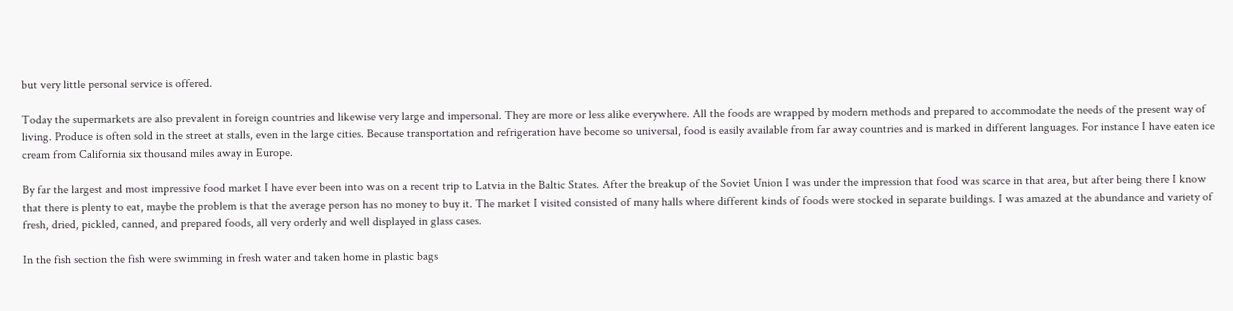but very little personal service is offered.

Today the supermarkets are also prevalent in foreign countries and likewise very large and impersonal. They are more or less alike everywhere. All the foods are wrapped by modern methods and prepared to accommodate the needs of the present way of living. Produce is often sold in the street at stalls, even in the large cities. Because transportation and refrigeration have become so universal, food is easily available from far away countries and is marked in different languages. For instance I have eaten ice cream from California six thousand miles away in Europe.

By far the largest and most impressive food market I have ever been into was on a recent trip to Latvia in the Baltic States. After the breakup of the Soviet Union I was under the impression that food was scarce in that area, but after being there I know that there is plenty to eat, maybe the problem is that the average person has no money to buy it. The market I visited consisted of many halls where different kinds of foods were stocked in separate buildings. I was amazed at the abundance and variety of fresh, dried, pickled, canned, and prepared foods, all very orderly and well displayed in glass cases.

In the fish section the fish were swimming in fresh water and taken home in plastic bags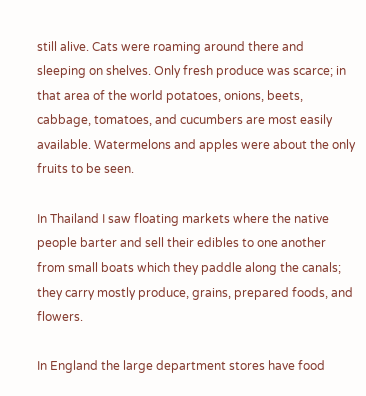still alive. Cats were roaming around there and sleeping on shelves. Only fresh produce was scarce; in that area of the world potatoes, onions, beets, cabbage, tomatoes, and cucumbers are most easily available. Watermelons and apples were about the only fruits to be seen.

In Thailand I saw floating markets where the native people barter and sell their edibles to one another from small boats which they paddle along the canals; they carry mostly produce, grains, prepared foods, and flowers.

In England the large department stores have food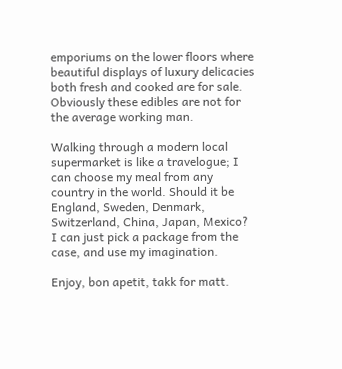emporiums on the lower floors where beautiful displays of luxury delicacies both fresh and cooked are for sale. Obviously these edibles are not for the average working man.

Walking through a modern local supermarket is like a travelogue; I can choose my meal from any country in the world. Should it be England, Sweden, Denmark, Switzerland, China, Japan, Mexico? I can just pick a package from the case, and use my imagination.

Enjoy, bon apetit, takk for matt.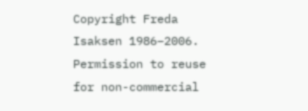Copyright Freda Isaksen 1986–2006. Permission to reuse for non-commercial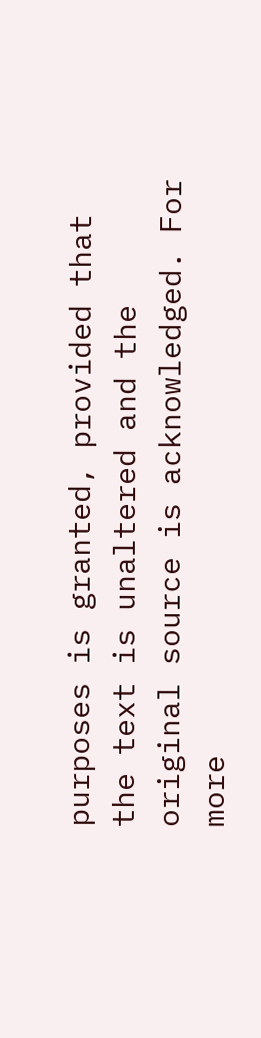purposes is granted, provided that the text is unaltered and the original source is acknowledged. For more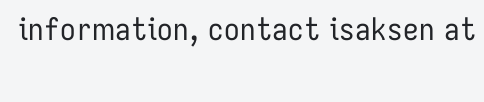information, contact isaksen at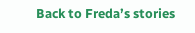Back to Freda’s stories